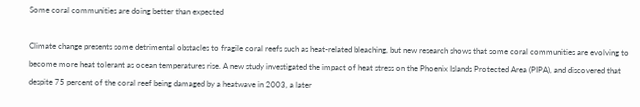Some coral communities are doing better than expected

Climate change presents some detrimental obstacles to fragile coral reefs such as heat-related bleaching, but new research shows that some coral communities are evolving to become more heat tolerant as ocean temperatures rise. A new study investigated the impact of heat stress on the Phoenix Islands Protected Area (PIPA), and discovered that despite 75 percent of the coral reef being damaged by a heatwave in 2003, a later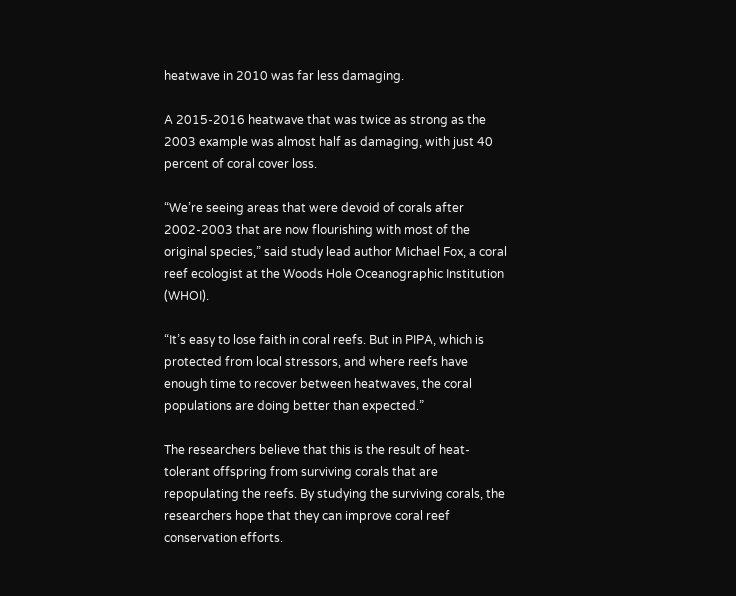heatwave in 2010 was far less damaging.

A 2015-2016 heatwave that was twice as strong as the 2003 example was almost half as damaging, with just 40 percent of coral cover loss.

“We’re seeing areas that were devoid of corals after 2002-2003 that are now flourishing with most of the original species,” said study lead author Michael Fox, a coral reef ecologist at the Woods Hole Oceanographic Institution (WHOI).

“It’s easy to lose faith in coral reefs. But in PIPA, which is protected from local stressors, and where reefs have enough time to recover between heatwaves, the coral populations are doing better than expected.”

The researchers believe that this is the result of heat-tolerant offspring from surviving corals that are repopulating the reefs. By studying the surviving corals, the researchers hope that they can improve coral reef conservation efforts.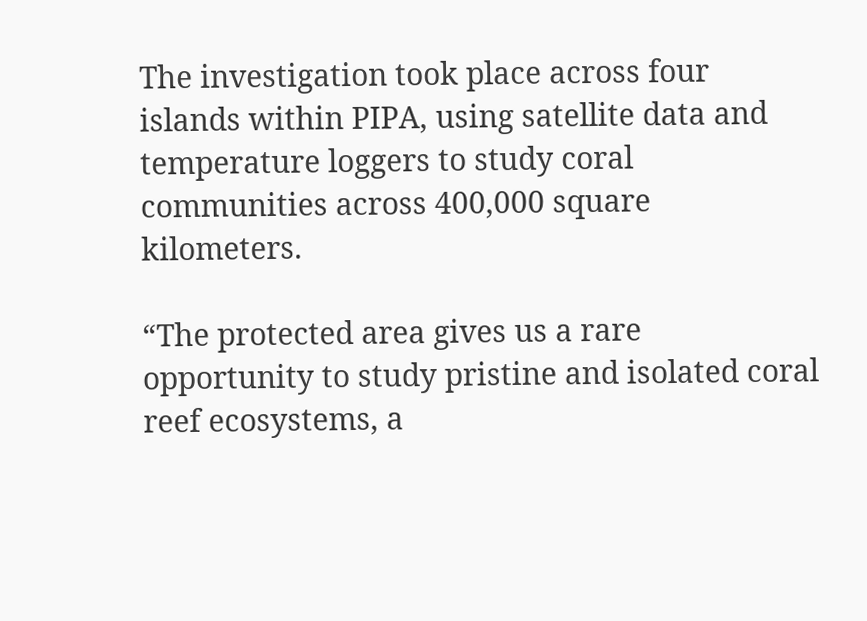The investigation took place across four islands within PIPA, using satellite data and temperature loggers to study coral communities across 400,000 square kilometers.

“The protected area gives us a rare opportunity to study pristine and isolated coral reef ecosystems, a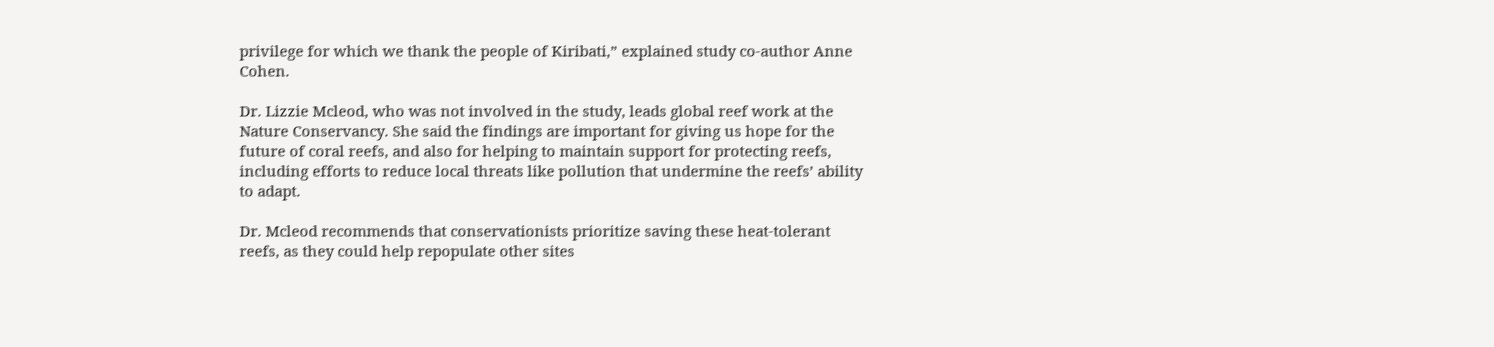privilege for which we thank the people of Kiribati,” explained study co-author Anne Cohen.

Dr. Lizzie Mcleod, who was not involved in the study, leads global reef work at the Nature Conservancy. She said the findings are important for giving us hope for the future of coral reefs, and also for helping to maintain support for protecting reefs, including efforts to reduce local threats like pollution that undermine the reefs’ ability to adapt.

Dr. Mcleod recommends that conservationists prioritize saving these heat-tolerant reefs, as they could help repopulate other sites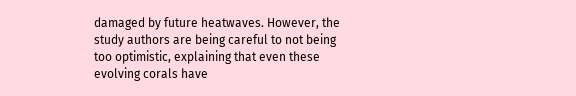damaged by future heatwaves. However, the study authors are being careful to not being too optimistic, explaining that even these evolving corals have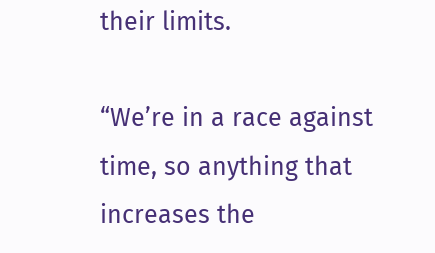their limits.

“We’re in a race against time, so anything that increases the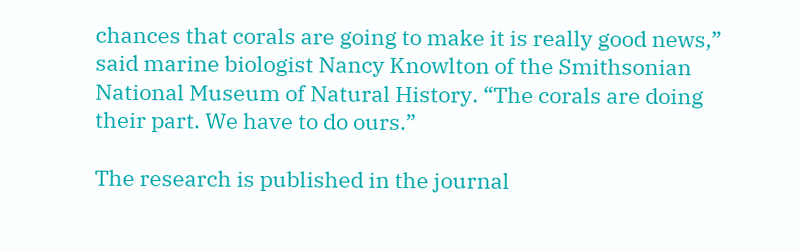chances that corals are going to make it is really good news,” said marine biologist Nancy Knowlton of the Smithsonian National Museum of Natural History. “The corals are doing their part. We have to do ours.”

The research is published in the journal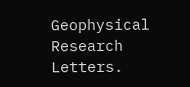Geophysical Research Letters.